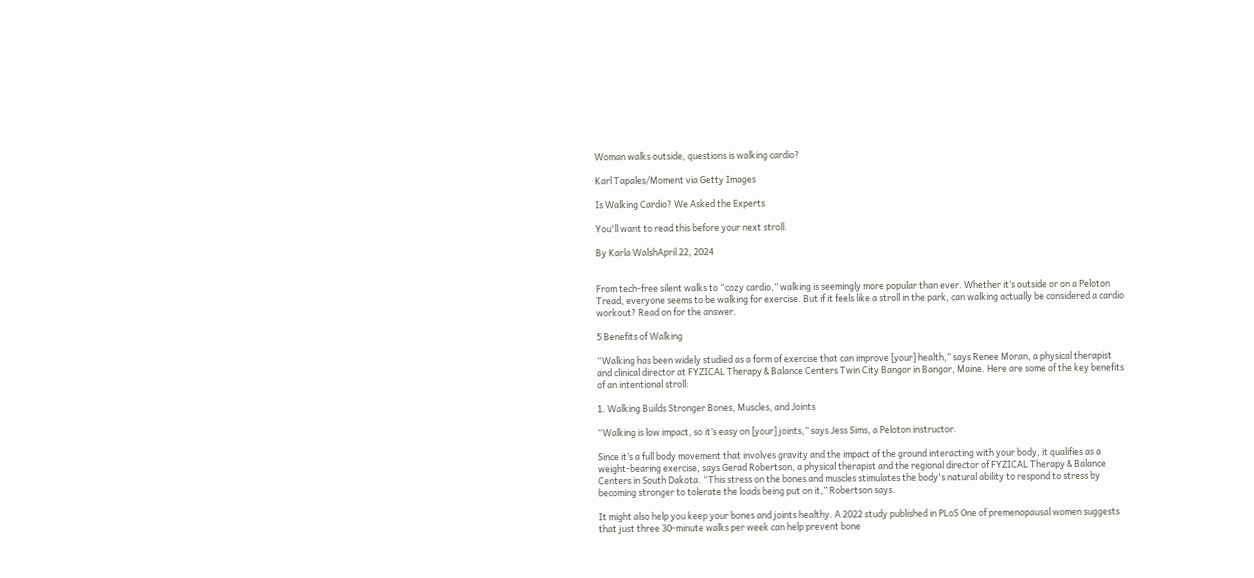Woman walks outside, questions is walking cardio?

Karl Tapales/Moment via Getty Images

Is Walking Cardio? We Asked the Experts

You'll want to read this before your next stroll.

By Karla WalshApril 22, 2024


From tech-free silent walks to “cozy cardio,” walking is seemingly more popular than ever. Whether it’s outside or on a Peloton Tread, everyone seems to be walking for exercise. But if it feels like a stroll in the park, can walking actually be considered a cardio workout? Read on for the answer.

5 Benefits of Walking

“Walking has been widely studied as a form of exercise that can improve [your] health,” says Renee Moran, a physical therapist and clinical director at FYZICAL Therapy & Balance Centers Twin City Bangor in Bangor, Maine. Here are some of the key benefits of an intentional stroll:

1. Walking Builds Stronger Bones, Muscles, and Joints

“Walking is low impact, so it’s easy on [your] joints,” says Jess Sims, a Peloton instructor.

Since it’s a full body movement that involves gravity and the impact of the ground interacting with your body, it qualifies as a weight-bearing exercise, says Gerad Robertson, a physical therapist and the regional director of FYZICAL Therapy & Balance Centers in South Dakota. “This stress on the bones and muscles stimulates the body's natural ability to respond to stress by becoming stronger to tolerate the loads being put on it,” Robertson says.

It might also help you keep your bones and joints healthy. A 2022 study published in PLoS One of premenopausal women suggests that just three 30-minute walks per week can help prevent bone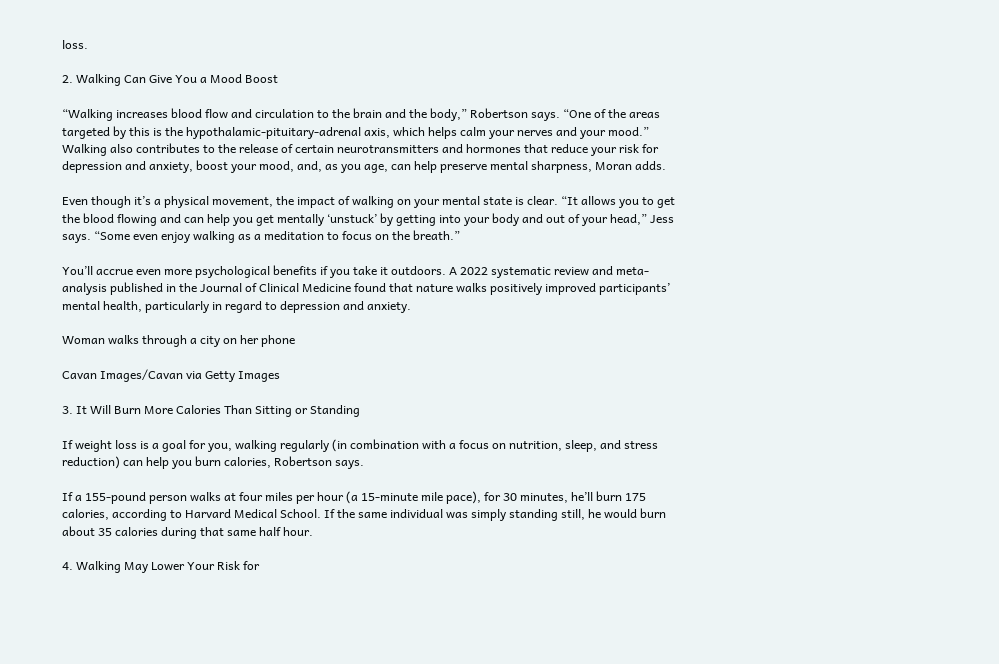loss.

2. Walking Can Give You a Mood Boost

“Walking increases blood flow and circulation to the brain and the body,” Robertson says. “One of the areas targeted by this is the hypothalamic-pituitary-adrenal axis, which helps calm your nerves and your mood.” Walking also contributes to the release of certain neurotransmitters and hormones that reduce your risk for depression and anxiety, boost your mood, and, as you age, can help preserve mental sharpness, Moran adds.

Even though it’s a physical movement, the impact of walking on your mental state is clear. “It allows you to get the blood flowing and can help you get mentally ‘unstuck’ by getting into your body and out of your head,” Jess says. “Some even enjoy walking as a meditation to focus on the breath.”

You’ll accrue even more psychological benefits if you take it outdoors. A 2022 systematic review and meta-analysis published in the Journal of Clinical Medicine found that nature walks positively improved participants’ mental health, particularly in regard to depression and anxiety.

Woman walks through a city on her phone

Cavan Images/Cavan via Getty Images

3. It Will Burn More Calories Than Sitting or Standing

If weight loss is a goal for you, walking regularly (in combination with a focus on nutrition, sleep, and stress reduction) can help you burn calories, Robertson says.

If a 155-pound person walks at four miles per hour (a 15-minute mile pace), for 30 minutes, he’ll burn 175 calories, according to Harvard Medical School. If the same individual was simply standing still, he would burn about 35 calories during that same half hour.

4. Walking May Lower Your Risk for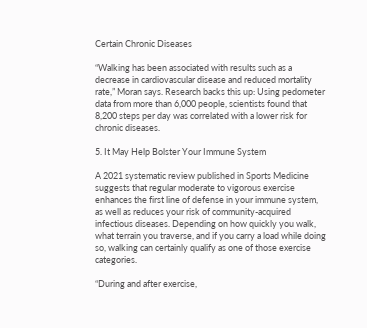Certain Chronic Diseases

“Walking has been associated with results such as a decrease in cardiovascular disease and reduced mortality rate,” Moran says. Research backs this up: Using pedometer data from more than 6,000 people, scientists found that 8,200 steps per day was correlated with a lower risk for chronic diseases.

5. It May Help Bolster Your Immune System

A 2021 systematic review published in Sports Medicine suggests that regular moderate to vigorous exercise enhances the first line of defense in your immune system, as well as reduces your risk of community-acquired infectious diseases. Depending on how quickly you walk, what terrain you traverse, and if you carry a load while doing so, walking can certainly qualify as one of those exercise categories.

“During and after exercise,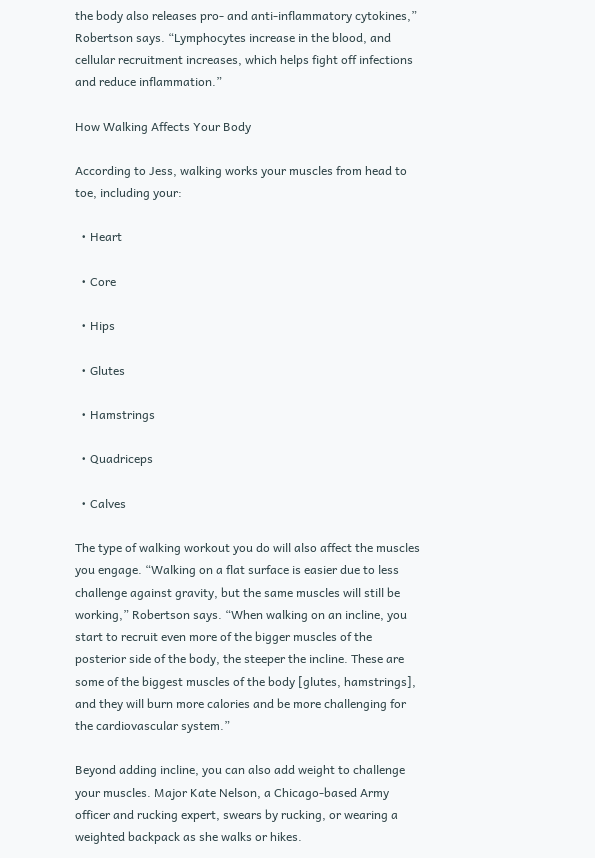the body also releases pro- and anti-inflammatory cytokines,” Robertson says. “Lymphocytes increase in the blood, and cellular recruitment increases, which helps fight off infections and reduce inflammation.”

How Walking Affects Your Body

According to Jess, walking works your muscles from head to toe, including your:

  • Heart

  • Core

  • Hips

  • Glutes

  • Hamstrings

  • Quadriceps

  • Calves

The type of walking workout you do will also affect the muscles you engage. “Walking on a flat surface is easier due to less challenge against gravity, but the same muscles will still be working,” Robertson says. “When walking on an incline, you start to recruit even more of the bigger muscles of the posterior side of the body, the steeper the incline. These are some of the biggest muscles of the body [glutes, hamstrings], and they will burn more calories and be more challenging for the cardiovascular system.”

Beyond adding incline, you can also add weight to challenge your muscles. Major Kate Nelson, a Chicago-based Army officer and rucking expert, swears by rucking, or wearing a weighted backpack as she walks or hikes.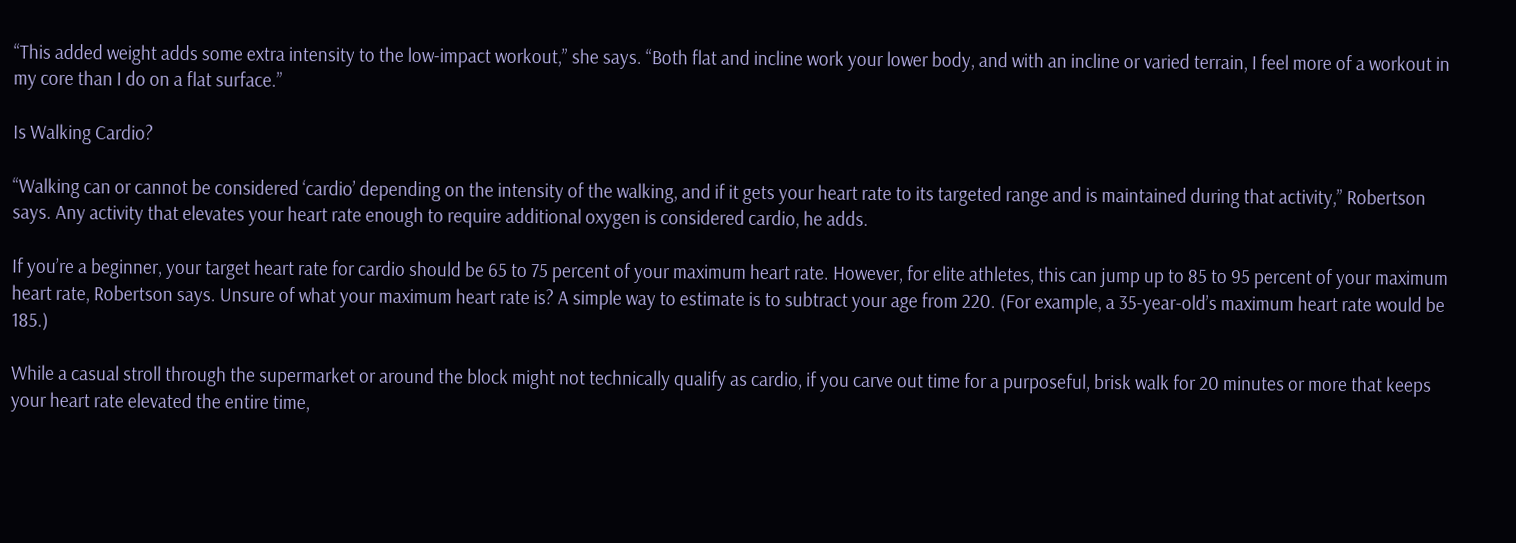“This added weight adds some extra intensity to the low-impact workout,” she says. “Both flat and incline work your lower body, and with an incline or varied terrain, I feel more of a workout in my core than I do on a flat surface.”

Is Walking Cardio?

“Walking can or cannot be considered ‘cardio’ depending on the intensity of the walking, and if it gets your heart rate to its targeted range and is maintained during that activity,” Robertson says. Any activity that elevates your heart rate enough to require additional oxygen is considered cardio, he adds.

If you’re a beginner, your target heart rate for cardio should be 65 to 75 percent of your maximum heart rate. However, for elite athletes, this can jump up to 85 to 95 percent of your maximum heart rate, Robertson says. Unsure of what your maximum heart rate is? A simple way to estimate is to subtract your age from 220. (For example, a 35-year-old’s maximum heart rate would be 185.)

While a casual stroll through the supermarket or around the block might not technically qualify as cardio, if you carve out time for a purposeful, brisk walk for 20 minutes or more that keeps your heart rate elevated the entire time,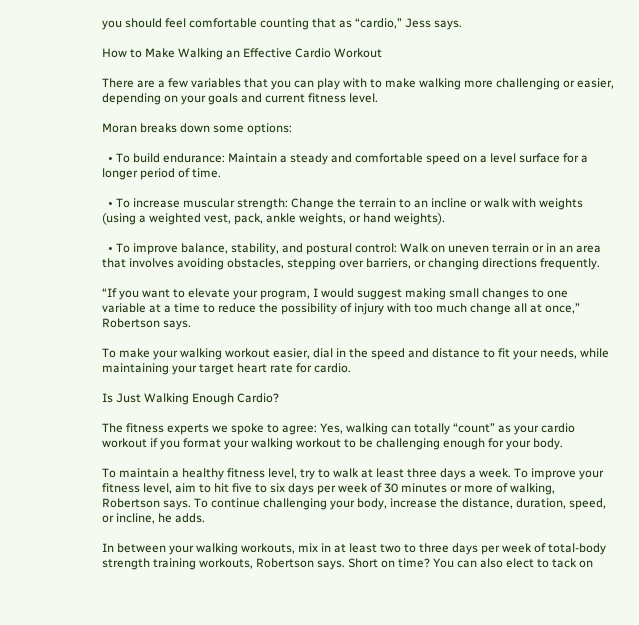you should feel comfortable counting that as “cardio,” Jess says.

How to Make Walking an Effective Cardio Workout

There are a few variables that you can play with to make walking more challenging or easier, depending on your goals and current fitness level.

Moran breaks down some options:

  • To build endurance: Maintain a steady and comfortable speed on a level surface for a longer period of time.

  • To increase muscular strength: Change the terrain to an incline or walk with weights (using a weighted vest, pack, ankle weights, or hand weights).

  • To improve balance, stability, and postural control: Walk on uneven terrain or in an area that involves avoiding obstacles, stepping over barriers, or changing directions frequently.

“If you want to elevate your program, I would suggest making small changes to one variable at a time to reduce the possibility of injury with too much change all at once,” Robertson says.

To make your walking workout easier, dial in the speed and distance to fit your needs, while maintaining your target heart rate for cardio.

Is Just Walking Enough Cardio?

The fitness experts we spoke to agree: Yes, walking can totally “count” as your cardio workout if you format your walking workout to be challenging enough for your body.

To maintain a healthy fitness level, try to walk at least three days a week. To improve your fitness level, aim to hit five to six days per week of 30 minutes or more of walking, Robertson says. To continue challenging your body, increase the distance, duration, speed, or incline, he adds.

In between your walking workouts, mix in at least two to three days per week of total-body strength training workouts, Robertson says. Short on time? You can also elect to tack on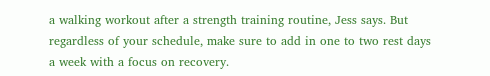a walking workout after a strength training routine, Jess says. But regardless of your schedule, make sure to add in one to two rest days a week with a focus on recovery.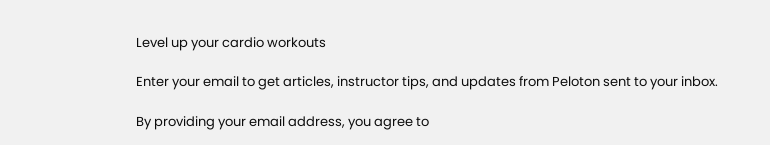Level up your cardio workouts

Enter your email to get articles, instructor tips, and updates from Peloton sent to your inbox.

By providing your email address, you agree to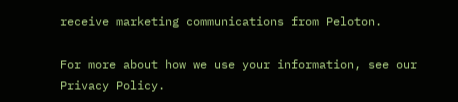receive marketing communications from Peloton.

For more about how we use your information, see our Privacy Policy.